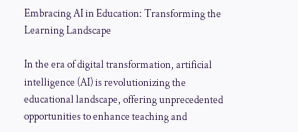Embracing AI in Education: Transforming the Learning Landscape

In the era of digital transformation, artificial intelligence (AI) is revolutionizing the educational landscape, offering unprecedented opportunities to enhance teaching and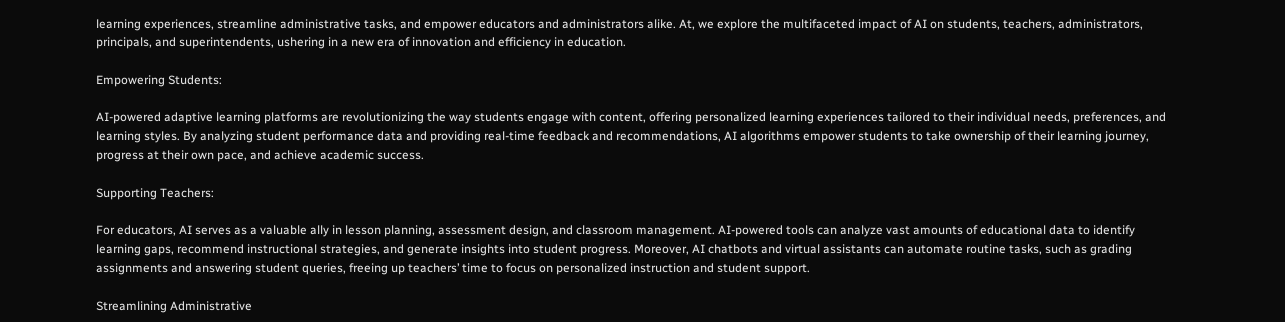learning experiences, streamline administrative tasks, and empower educators and administrators alike. At, we explore the multifaceted impact of AI on students, teachers, administrators, principals, and superintendents, ushering in a new era of innovation and efficiency in education.

Empowering Students:

AI-powered adaptive learning platforms are revolutionizing the way students engage with content, offering personalized learning experiences tailored to their individual needs, preferences, and learning styles. By analyzing student performance data and providing real-time feedback and recommendations, AI algorithms empower students to take ownership of their learning journey, progress at their own pace, and achieve academic success.

Supporting Teachers:

For educators, AI serves as a valuable ally in lesson planning, assessment design, and classroom management. AI-powered tools can analyze vast amounts of educational data to identify learning gaps, recommend instructional strategies, and generate insights into student progress. Moreover, AI chatbots and virtual assistants can automate routine tasks, such as grading assignments and answering student queries, freeing up teachers’ time to focus on personalized instruction and student support.

Streamlining Administrative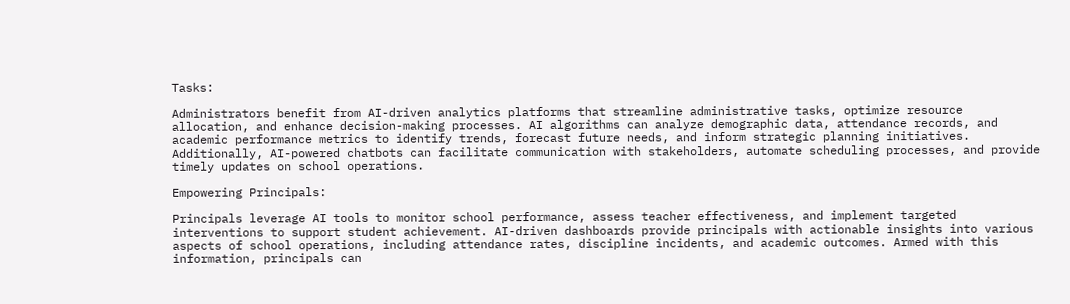Tasks:

Administrators benefit from AI-driven analytics platforms that streamline administrative tasks, optimize resource allocation, and enhance decision-making processes. AI algorithms can analyze demographic data, attendance records, and academic performance metrics to identify trends, forecast future needs, and inform strategic planning initiatives. Additionally, AI-powered chatbots can facilitate communication with stakeholders, automate scheduling processes, and provide timely updates on school operations.

Empowering Principals:

Principals leverage AI tools to monitor school performance, assess teacher effectiveness, and implement targeted interventions to support student achievement. AI-driven dashboards provide principals with actionable insights into various aspects of school operations, including attendance rates, discipline incidents, and academic outcomes. Armed with this information, principals can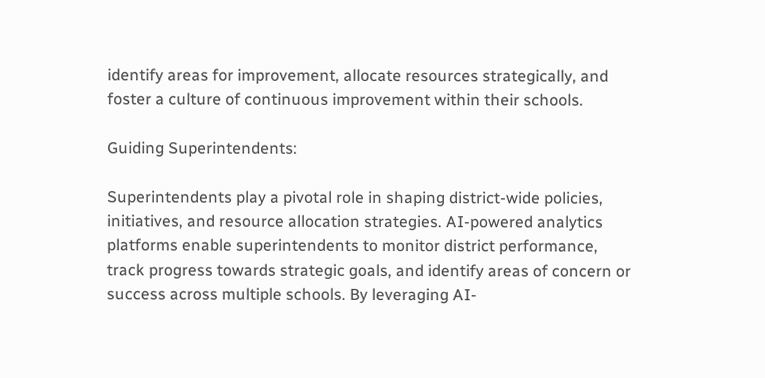identify areas for improvement, allocate resources strategically, and foster a culture of continuous improvement within their schools.

Guiding Superintendents:

Superintendents play a pivotal role in shaping district-wide policies, initiatives, and resource allocation strategies. AI-powered analytics platforms enable superintendents to monitor district performance, track progress towards strategic goals, and identify areas of concern or success across multiple schools. By leveraging AI-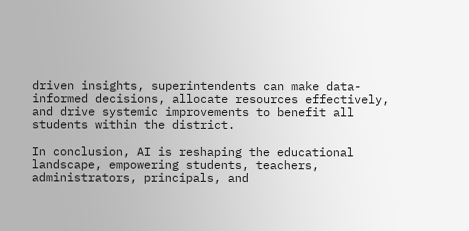driven insights, superintendents can make data-informed decisions, allocate resources effectively, and drive systemic improvements to benefit all students within the district.

In conclusion, AI is reshaping the educational landscape, empowering students, teachers, administrators, principals, and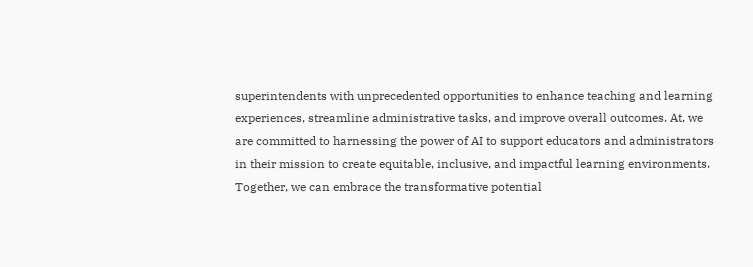superintendents with unprecedented opportunities to enhance teaching and learning experiences, streamline administrative tasks, and improve overall outcomes. At, we are committed to harnessing the power of AI to support educators and administrators in their mission to create equitable, inclusive, and impactful learning environments. Together, we can embrace the transformative potential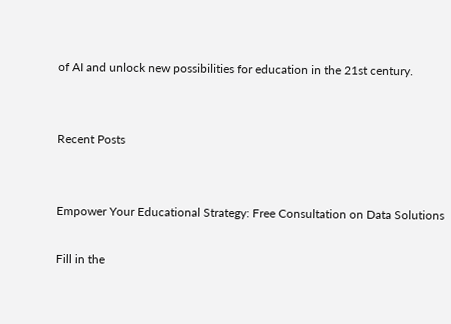of AI and unlock new possibilities for education in the 21st century.


Recent Posts


Empower Your Educational Strategy: Free Consultation on Data Solutions

Fill in the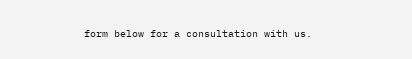form below for a consultation with us.